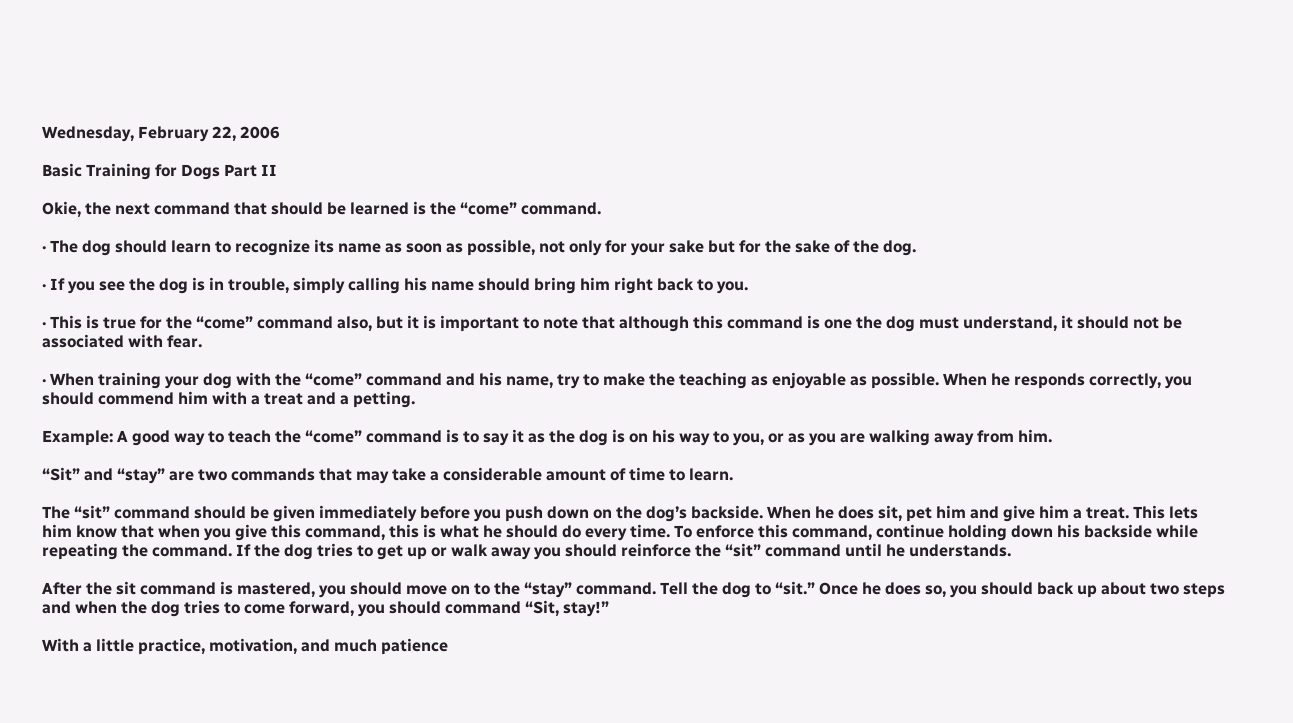Wednesday, February 22, 2006

Basic Training for Dogs Part II

Okie, the next command that should be learned is the “come” command.

· The dog should learn to recognize its name as soon as possible, not only for your sake but for the sake of the dog.

· If you see the dog is in trouble, simply calling his name should bring him right back to you.

· This is true for the “come” command also, but it is important to note that although this command is one the dog must understand, it should not be associated with fear.

· When training your dog with the “come” command and his name, try to make the teaching as enjoyable as possible. When he responds correctly, you should commend him with a treat and a petting.

Example: A good way to teach the “come” command is to say it as the dog is on his way to you, or as you are walking away from him.

“Sit” and “stay” are two commands that may take a considerable amount of time to learn.

The “sit” command should be given immediately before you push down on the dog’s backside. When he does sit, pet him and give him a treat. This lets him know that when you give this command, this is what he should do every time. To enforce this command, continue holding down his backside while repeating the command. If the dog tries to get up or walk away you should reinforce the “sit” command until he understands.

After the sit command is mastered, you should move on to the “stay” command. Tell the dog to “sit.” Once he does so, you should back up about two steps and when the dog tries to come forward, you should command “Sit, stay!”

With a little practice, motivation, and much patience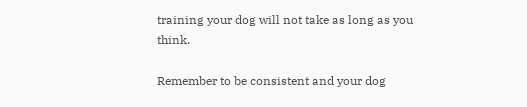training your dog will not take as long as you think.

Remember to be consistent and your dog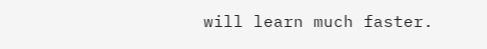will learn much faster.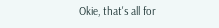Okie, that's all for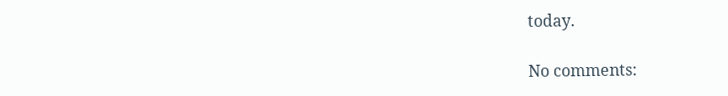today.

No comments: